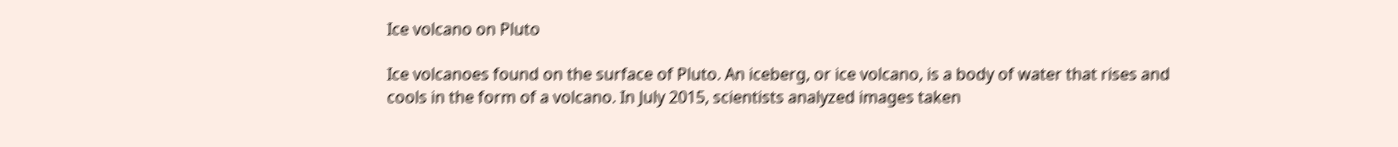Ice volcano on Pluto

Ice volcanoes found on the surface of Pluto. An iceberg, or ice volcano, is a body of water that rises and cools in the form of a volcano. In July 2015, scientists analyzed images taken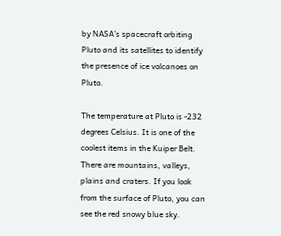by NASA’s spacecraft orbiting Pluto and its satellites to identify the presence of ice volcanoes on Pluto.

The temperature at Pluto is -232 degrees Celsius. It is one of the coolest items in the Kuiper Belt. There are mountains, valleys, plains and craters. If you look from the surface of Pluto, you can see the red snowy blue sky.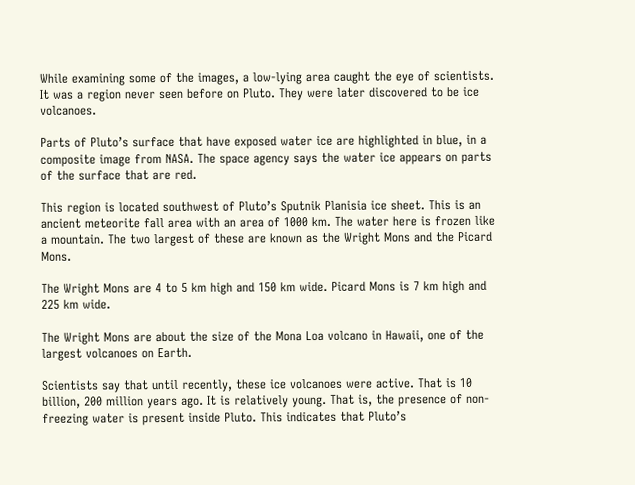While examining some of the images, a low-lying area caught the eye of scientists. It was a region never seen before on Pluto. They were later discovered to be ice volcanoes.

Parts of Pluto’s surface that have exposed water ice are highlighted in blue, in a composite image from NASA. The space agency says the water ice appears on parts of the surface that are red.

This region is located southwest of Pluto’s Sputnik Planisia ice sheet. This is an ancient meteorite fall area with an area of 1000 km. The water here is frozen like a mountain. The two largest of these are known as the Wright Mons and the Picard Mons.

The Wright Mons are 4 to 5 km high and 150 km wide. Picard Mons is 7 km high and 225 km wide.

The Wright Mons are about the size of the Mona Loa volcano in Hawaii, one of the largest volcanoes on Earth.

Scientists say that until recently, these ice volcanoes were active. That is 10 billion, 200 million years ago. It is relatively young. That is, the presence of non-freezing water is present inside Pluto. This indicates that Pluto’s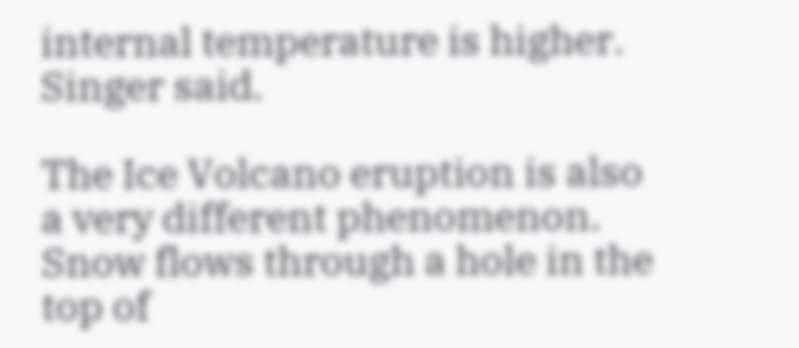internal temperature is higher. Singer said.

The Ice Volcano eruption is also a very different phenomenon. Snow flows through a hole in the top of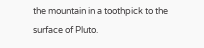the mountain in a toothpick to the surface of Pluto.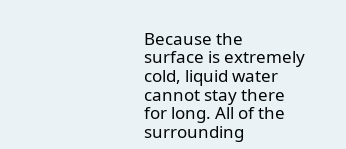Because the surface is extremely cold, liquid water cannot stay there for long. All of the surrounding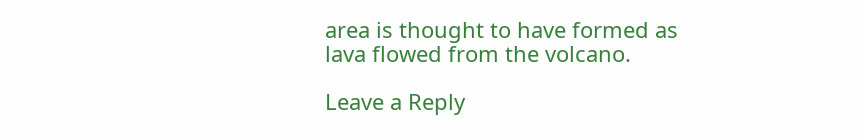area is thought to have formed as lava flowed from the volcano.

Leave a Reply